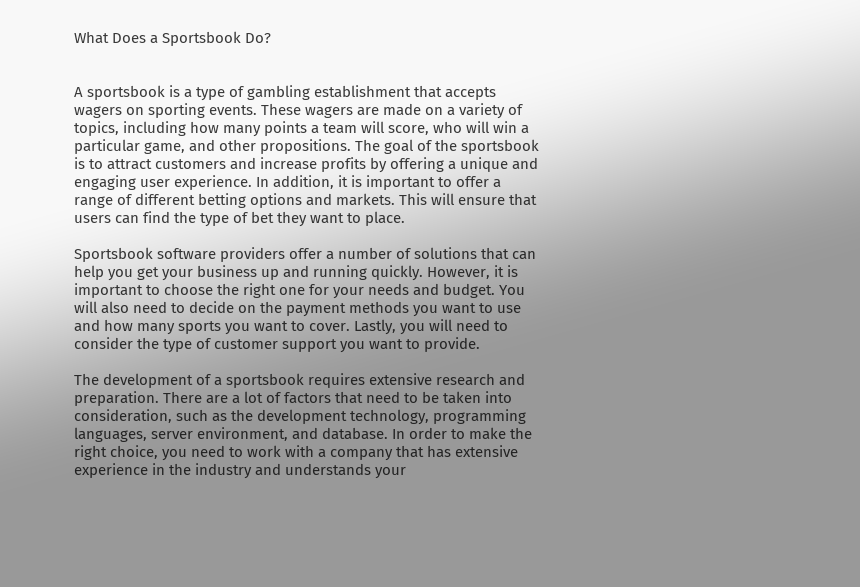What Does a Sportsbook Do?


A sportsbook is a type of gambling establishment that accepts wagers on sporting events. These wagers are made on a variety of topics, including how many points a team will score, who will win a particular game, and other propositions. The goal of the sportsbook is to attract customers and increase profits by offering a unique and engaging user experience. In addition, it is important to offer a range of different betting options and markets. This will ensure that users can find the type of bet they want to place.

Sportsbook software providers offer a number of solutions that can help you get your business up and running quickly. However, it is important to choose the right one for your needs and budget. You will also need to decide on the payment methods you want to use and how many sports you want to cover. Lastly, you will need to consider the type of customer support you want to provide.

The development of a sportsbook requires extensive research and preparation. There are a lot of factors that need to be taken into consideration, such as the development technology, programming languages, server environment, and database. In order to make the right choice, you need to work with a company that has extensive experience in the industry and understands your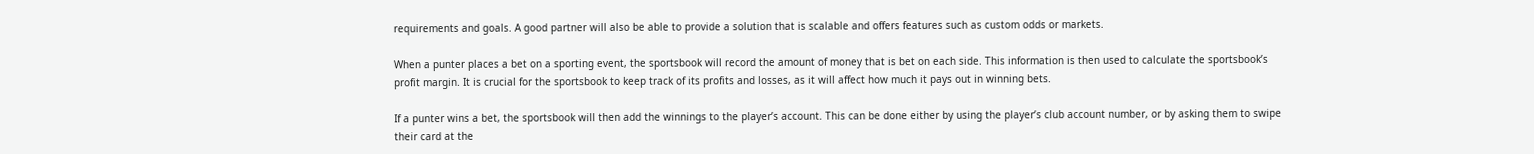requirements and goals. A good partner will also be able to provide a solution that is scalable and offers features such as custom odds or markets.

When a punter places a bet on a sporting event, the sportsbook will record the amount of money that is bet on each side. This information is then used to calculate the sportsbook’s profit margin. It is crucial for the sportsbook to keep track of its profits and losses, as it will affect how much it pays out in winning bets.

If a punter wins a bet, the sportsbook will then add the winnings to the player’s account. This can be done either by using the player’s club account number, or by asking them to swipe their card at the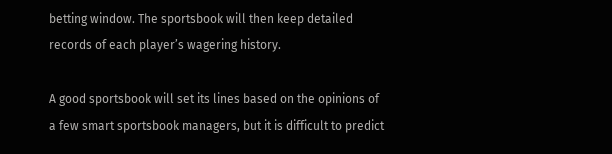betting window. The sportsbook will then keep detailed records of each player’s wagering history.

A good sportsbook will set its lines based on the opinions of a few smart sportsbook managers, but it is difficult to predict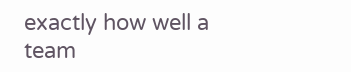exactly how well a team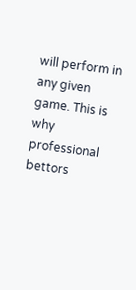will perform in any given game. This is why professional bettors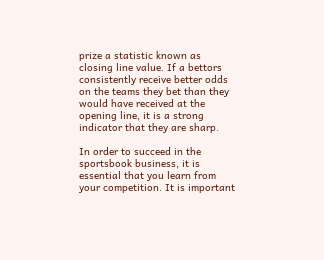prize a statistic known as closing line value. If a bettors consistently receive better odds on the teams they bet than they would have received at the opening line, it is a strong indicator that they are sharp.

In order to succeed in the sportsbook business, it is essential that you learn from your competition. It is important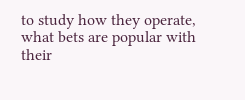to study how they operate, what bets are popular with their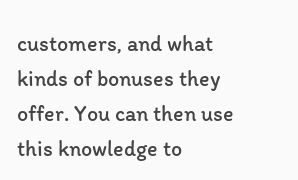customers, and what kinds of bonuses they offer. You can then use this knowledge to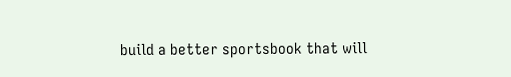build a better sportsbook that will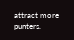attract more punters.